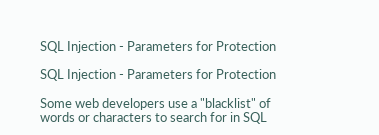SQL Injection - Parameters for Protection

SQL Injection - Parameters for Protection

Some web developers use a "blacklist" of words or characters to search for in SQL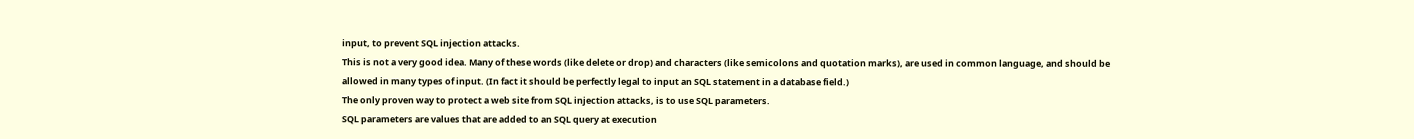input, to prevent SQL injection attacks.
This is not a very good idea. Many of these words (like delete or drop) and characters (like semicolons and quotation marks), are used in common language, and should be allowed in many types of input. (In fact it should be perfectly legal to input an SQL statement in a database field.)
The only proven way to protect a web site from SQL injection attacks, is to use SQL parameters.
SQL parameters are values that are added to an SQL query at execution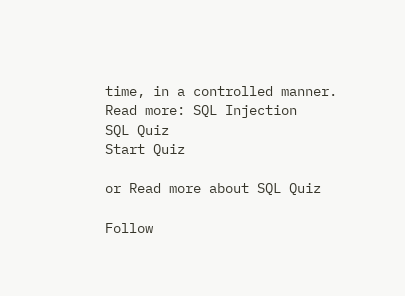time, in a controlled manner.
Read more: SQL Injection
SQL Quiz
Start Quiz

or Read more about SQL Quiz

Follow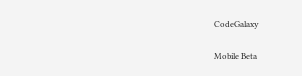CodeGalaxy

Mobile Beta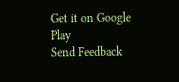Get it on Google Play
Send Feedback